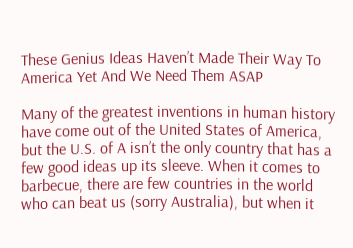These Genius Ideas Haven’t Made Their Way To America Yet And We Need Them ASAP

Many of the greatest inventions in human history have come out of the United States of America, but the U.S. of A isn’t the only country that has a few good ideas up its sleeve. When it comes to barbecue, there are few countries in the world who can beat us (sorry Australia), but when it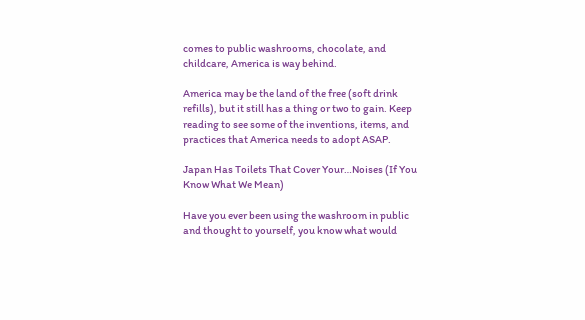comes to public washrooms, chocolate, and childcare, America is way behind.

America may be the land of the free (soft drink refills), but it still has a thing or two to gain. Keep reading to see some of the inventions, items, and practices that America needs to adopt ASAP.

Japan Has Toilets That Cover Your…Noises (If You Know What We Mean)

Have you ever been using the washroom in public and thought to yourself, you know what would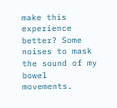make this experience better? Some noises to mask the sound of my bowel movements.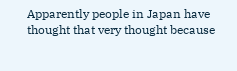Apparently people in Japan have thought that very thought because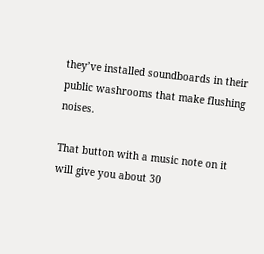they’ve installed soundboards in their public washrooms that make flushing noises.

That button with a music note on it will give you about 30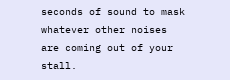seconds of sound to mask whatever other noises are coming out of your stall.